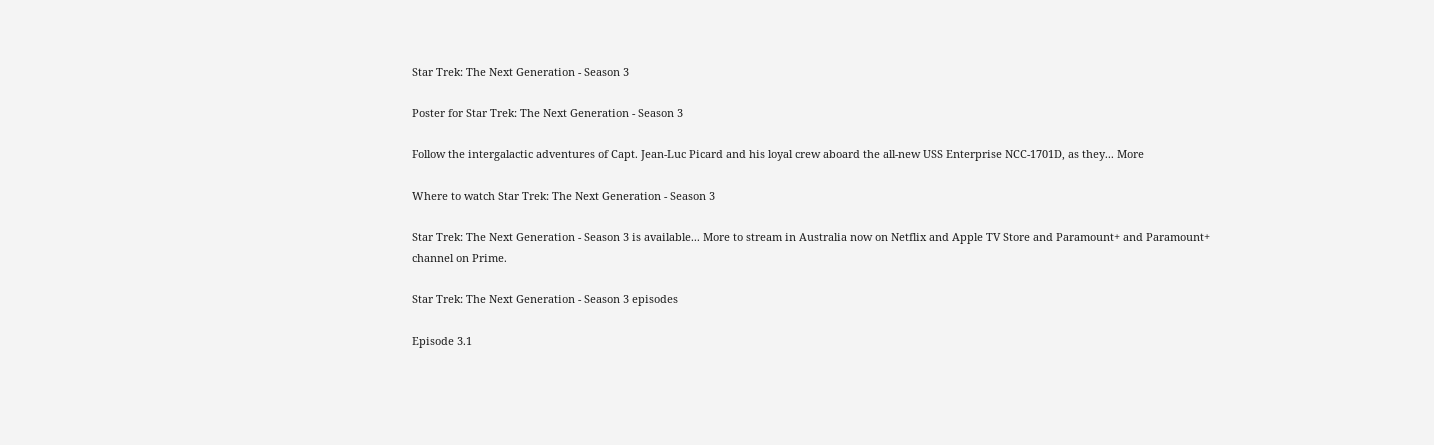Star Trek: The Next Generation - Season 3

Poster for Star Trek: The Next Generation - Season 3

Follow the intergalactic adventures of Capt. Jean-Luc Picard and his loyal crew aboard the all-new USS Enterprise NCC-1701D, as they... More

Where to watch Star Trek: The Next Generation - Season 3

Star Trek: The Next Generation - Season 3 is available... More to stream in Australia now on Netflix and Apple TV Store and Paramount+ and Paramount+ channel on Prime.

Star Trek: The Next Generation - Season 3 episodes

Episode 3.1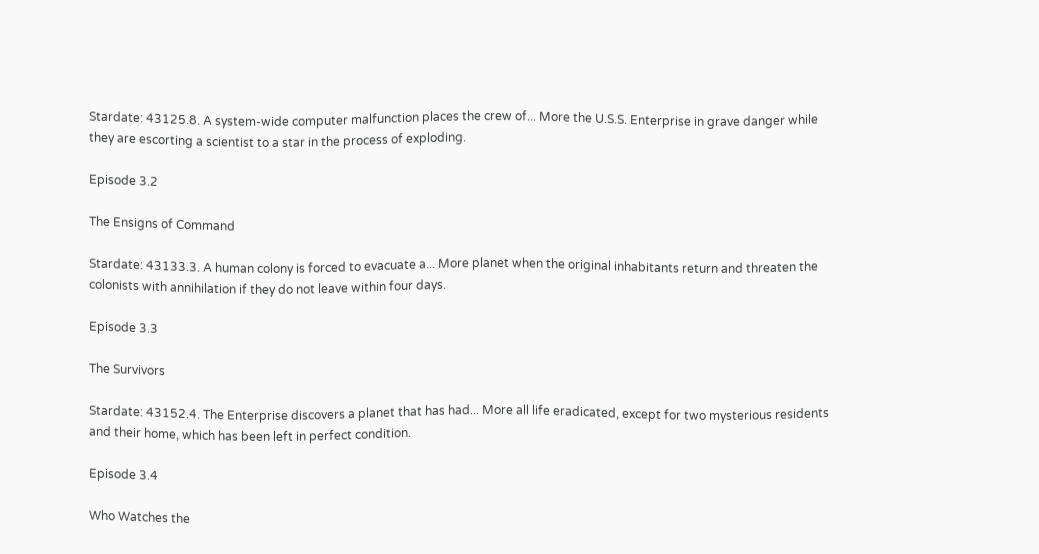Stardate: 43125.8. A system-wide computer malfunction places the crew of... More the U.S.S. Enterprise in grave danger while they are escorting a scientist to a star in the process of exploding.

Episode 3.2

The Ensigns of Command

Stardate: 43133.3. A human colony is forced to evacuate a... More planet when the original inhabitants return and threaten the colonists with annihilation if they do not leave within four days.

Episode 3.3

The Survivors

Stardate: 43152.4. The Enterprise discovers a planet that has had... More all life eradicated, except for two mysterious residents and their home, which has been left in perfect condition.

Episode 3.4

Who Watches the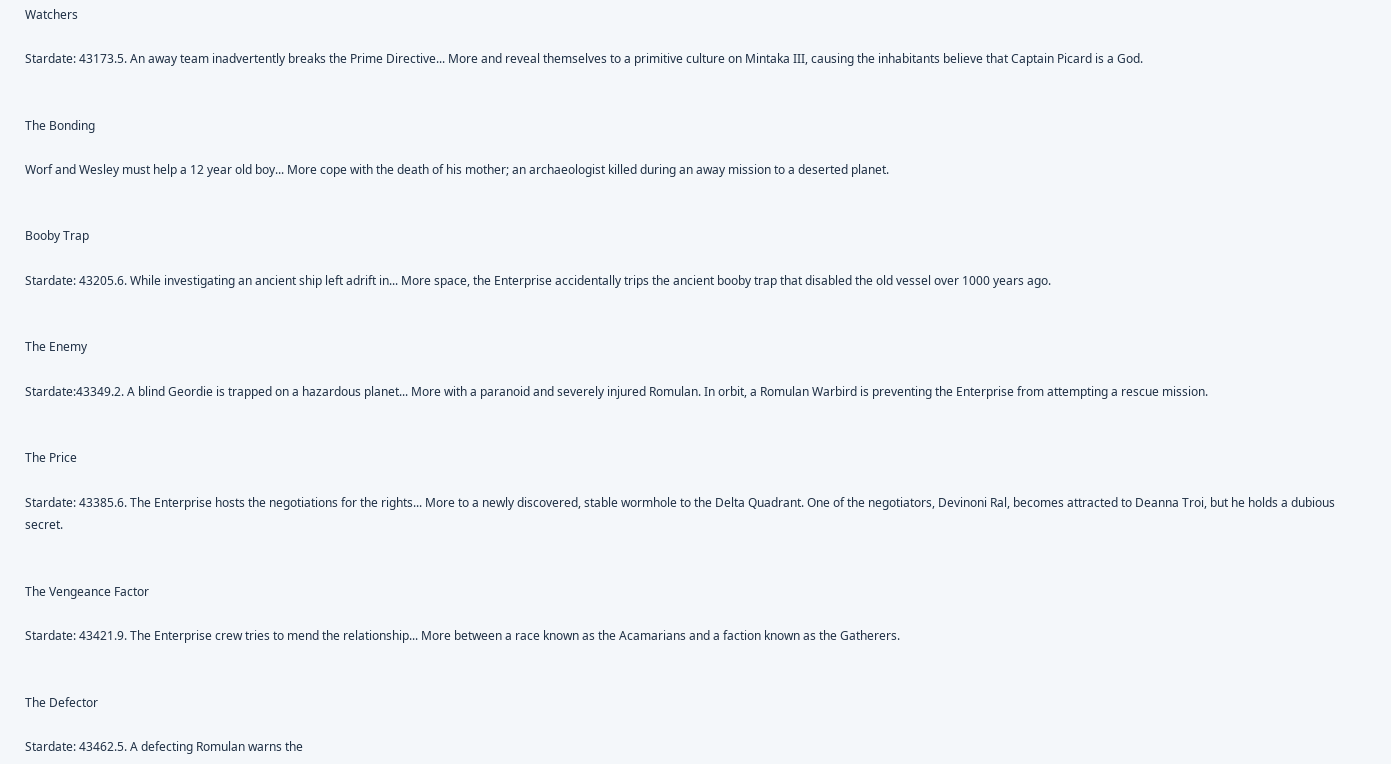Watchers

Stardate: 43173.5. An away team inadvertently breaks the Prime Directive... More and reveal themselves to a primitive culture on Mintaka III, causing the inhabitants believe that Captain Picard is a God.


The Bonding

Worf and Wesley must help a 12 year old boy... More cope with the death of his mother; an archaeologist killed during an away mission to a deserted planet.


Booby Trap

Stardate: 43205.6. While investigating an ancient ship left adrift in... More space, the Enterprise accidentally trips the ancient booby trap that disabled the old vessel over 1000 years ago.


The Enemy

Stardate:43349.2. A blind Geordie is trapped on a hazardous planet... More with a paranoid and severely injured Romulan. In orbit, a Romulan Warbird is preventing the Enterprise from attempting a rescue mission.


The Price

Stardate: 43385.6. The Enterprise hosts the negotiations for the rights... More to a newly discovered, stable wormhole to the Delta Quadrant. One of the negotiators, Devinoni Ral, becomes attracted to Deanna Troi, but he holds a dubious secret.


The Vengeance Factor

Stardate: 43421.9. The Enterprise crew tries to mend the relationship... More between a race known as the Acamarians and a faction known as the Gatherers.


The Defector

Stardate: 43462.5. A defecting Romulan warns the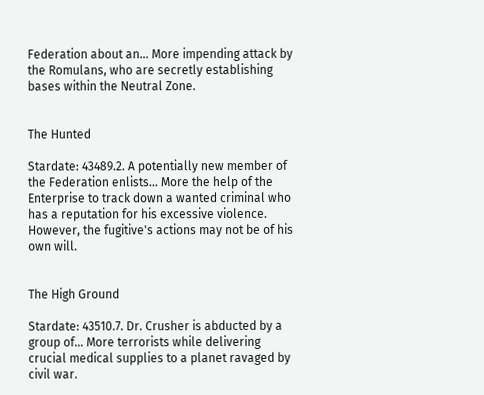Federation about an... More impending attack by the Romulans, who are secretly establishing bases within the Neutral Zone.


The Hunted

Stardate: 43489.2. A potentially new member of the Federation enlists... More the help of the Enterprise to track down a wanted criminal who has a reputation for his excessive violence. However, the fugitive's actions may not be of his own will.


The High Ground

Stardate: 43510.7. Dr. Crusher is abducted by a group of... More terrorists while delivering crucial medical supplies to a planet ravaged by civil war.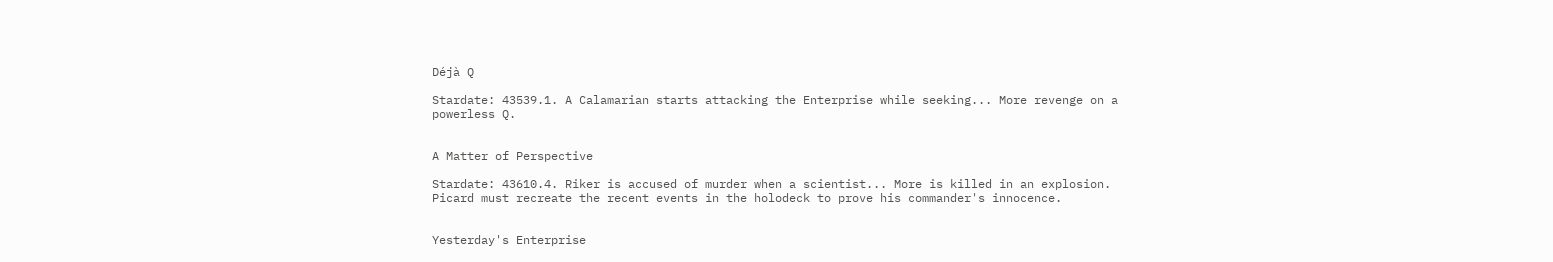Déjà Q

Stardate: 43539.1. A Calamarian starts attacking the Enterprise while seeking... More revenge on a powerless Q.


A Matter of Perspective

Stardate: 43610.4. Riker is accused of murder when a scientist... More is killed in an explosion. Picard must recreate the recent events in the holodeck to prove his commander's innocence.


Yesterday's Enterprise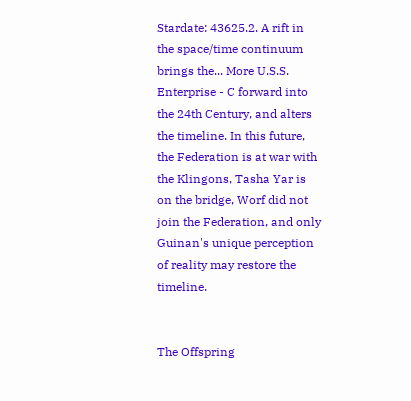Stardate: 43625.2. A rift in the space/time continuum brings the... More U.S.S. Enterprise - C forward into the 24th Century, and alters the timeline. In this future, the Federation is at war with the Klingons, Tasha Yar is on the bridge, Worf did not join the Federation, and only Guinan's unique perception of reality may restore the timeline.


The Offspring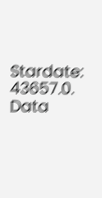Stardate: 43657.0. Data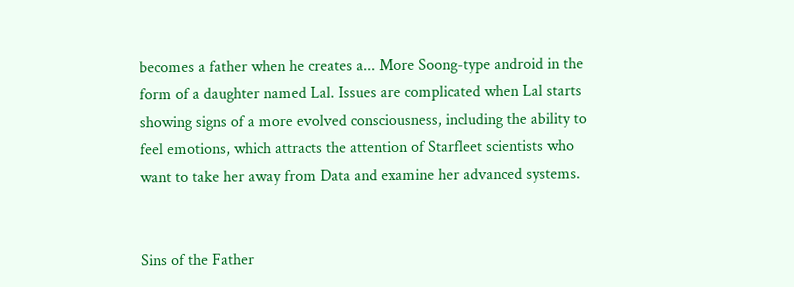becomes a father when he creates a... More Soong-type android in the form of a daughter named Lal. Issues are complicated when Lal starts showing signs of a more evolved consciousness, including the ability to feel emotions, which attracts the attention of Starfleet scientists who want to take her away from Data and examine her advanced systems.


Sins of the Father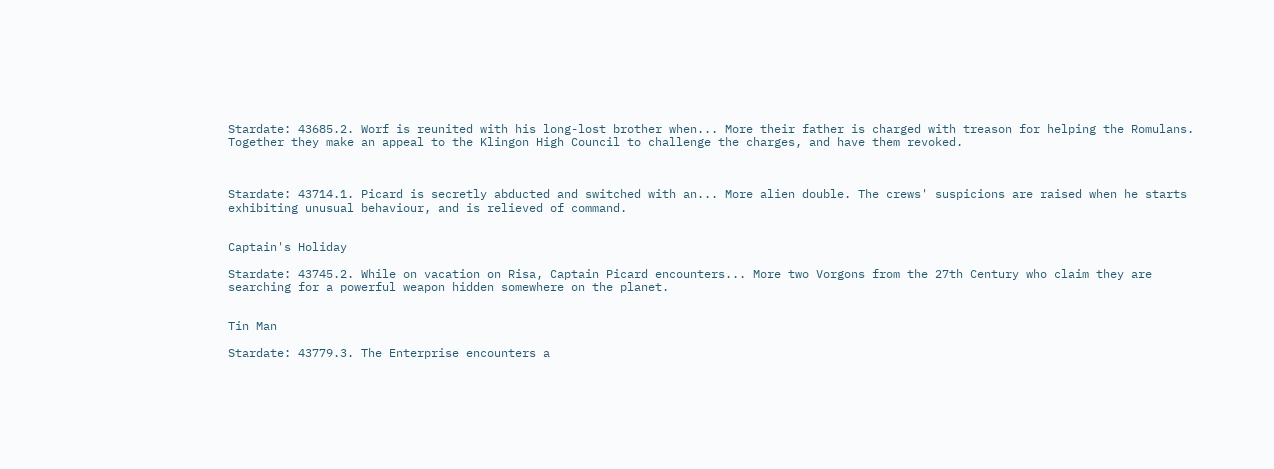Stardate: 43685.2. Worf is reunited with his long-lost brother when... More their father is charged with treason for helping the Romulans. Together they make an appeal to the Klingon High Council to challenge the charges, and have them revoked.



Stardate: 43714.1. Picard is secretly abducted and switched with an... More alien double. The crews' suspicions are raised when he starts exhibiting unusual behaviour, and is relieved of command.


Captain's Holiday

Stardate: 43745.2. While on vacation on Risa, Captain Picard encounters... More two Vorgons from the 27th Century who claim they are searching for a powerful weapon hidden somewhere on the planet.


Tin Man

Stardate: 43779.3. The Enterprise encounters a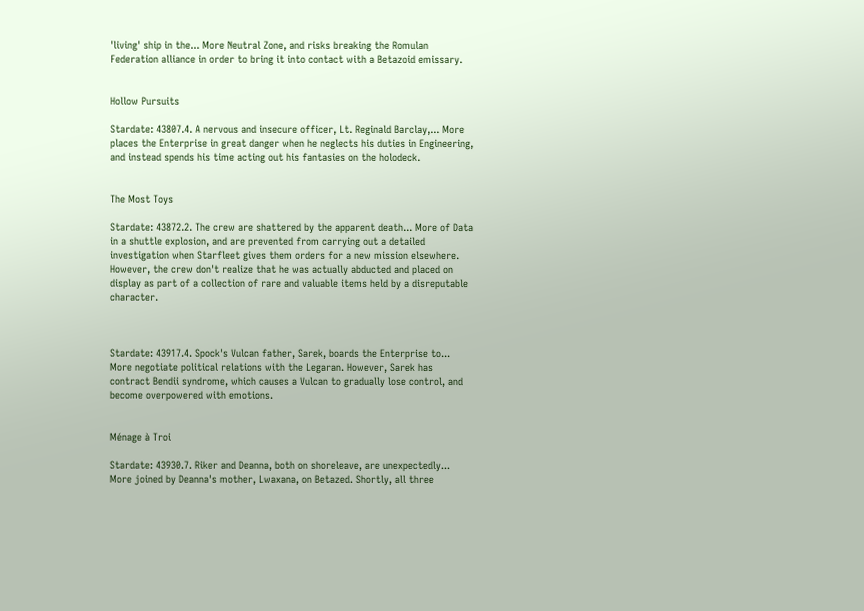'living' ship in the... More Neutral Zone, and risks breaking the Romulan Federation alliance in order to bring it into contact with a Betazoid emissary.


Hollow Pursuits

Stardate: 43807.4. A nervous and insecure officer, Lt. Reginald Barclay,... More places the Enterprise in great danger when he neglects his duties in Engineering, and instead spends his time acting out his fantasies on the holodeck.


The Most Toys

Stardate: 43872.2. The crew are shattered by the apparent death... More of Data in a shuttle explosion, and are prevented from carrying out a detailed investigation when Starfleet gives them orders for a new mission elsewhere. However, the crew don't realize that he was actually abducted and placed on display as part of a collection of rare and valuable items held by a disreputable character.



Stardate: 43917.4. Spock's Vulcan father, Sarek, boards the Enterprise to... More negotiate political relations with the Legaran. However, Sarek has contract Bendii syndrome, which causes a Vulcan to gradually lose control, and become overpowered with emotions.


Ménage à Troi

Stardate: 43930.7. Riker and Deanna, both on shoreleave, are unexpectedly... More joined by Deanna's mother, Lwaxana, on Betazed. Shortly, all three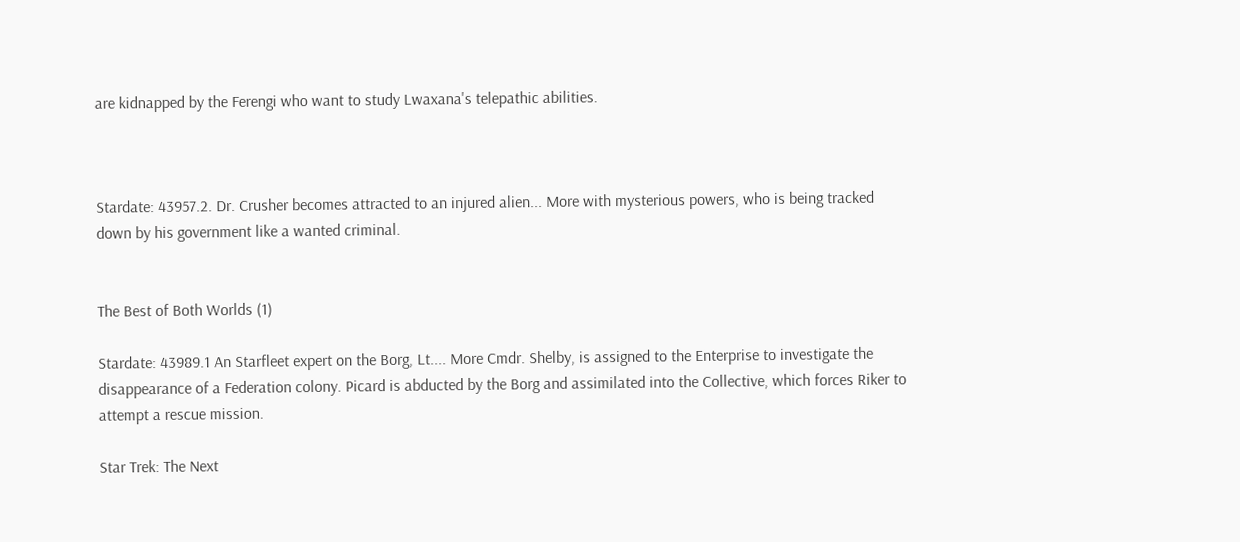are kidnapped by the Ferengi who want to study Lwaxana's telepathic abilities.



Stardate: 43957.2. Dr. Crusher becomes attracted to an injured alien... More with mysterious powers, who is being tracked down by his government like a wanted criminal.


The Best of Both Worlds (1)

Stardate: 43989.1 An Starfleet expert on the Borg, Lt.... More Cmdr. Shelby, is assigned to the Enterprise to investigate the disappearance of a Federation colony. Picard is abducted by the Borg and assimilated into the Collective, which forces Riker to attempt a rescue mission.

Star Trek: The Next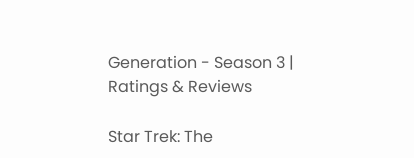Generation - Season 3 | Ratings & Reviews

Star Trek: The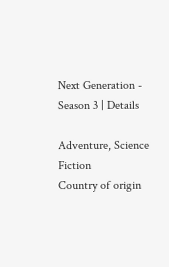Next Generation - Season 3 | Details

Adventure, Science Fiction
Country of origin